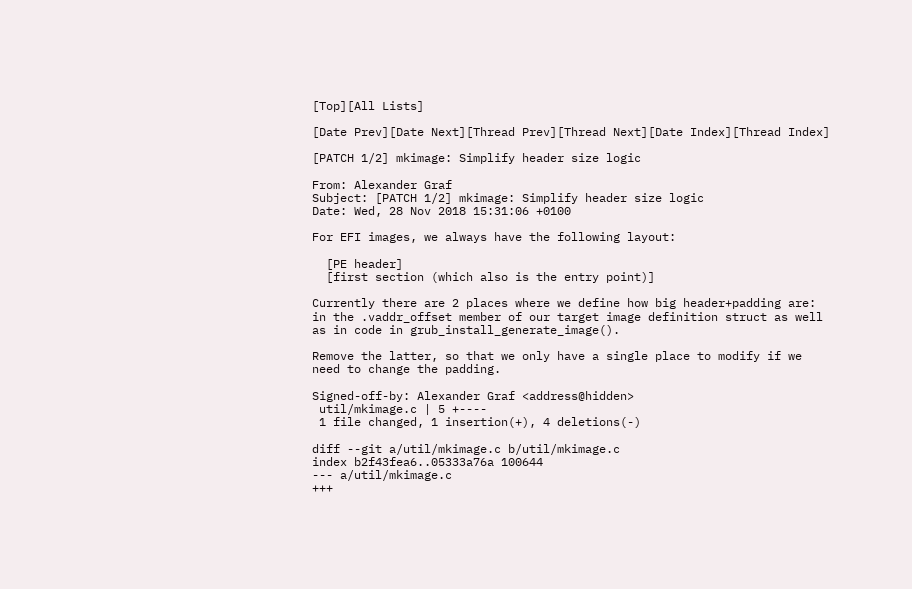[Top][All Lists]

[Date Prev][Date Next][Thread Prev][Thread Next][Date Index][Thread Index]

[PATCH 1/2] mkimage: Simplify header size logic

From: Alexander Graf
Subject: [PATCH 1/2] mkimage: Simplify header size logic
Date: Wed, 28 Nov 2018 15:31:06 +0100

For EFI images, we always have the following layout:

  [PE header]
  [first section (which also is the entry point)]

Currently there are 2 places where we define how big header+padding are:
in the .vaddr_offset member of our target image definition struct as well
as in code in grub_install_generate_image().

Remove the latter, so that we only have a single place to modify if we
need to change the padding.

Signed-off-by: Alexander Graf <address@hidden>
 util/mkimage.c | 5 +----
 1 file changed, 1 insertion(+), 4 deletions(-)

diff --git a/util/mkimage.c b/util/mkimage.c
index b2f43fea6..05333a76a 100644
--- a/util/mkimage.c
+++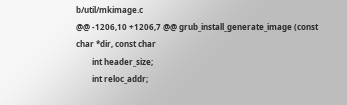b/util/mkimage.c
@@ -1206,10 +1206,7 @@ grub_install_generate_image (const char *dir, const char
        int header_size;
        int reloc_addr;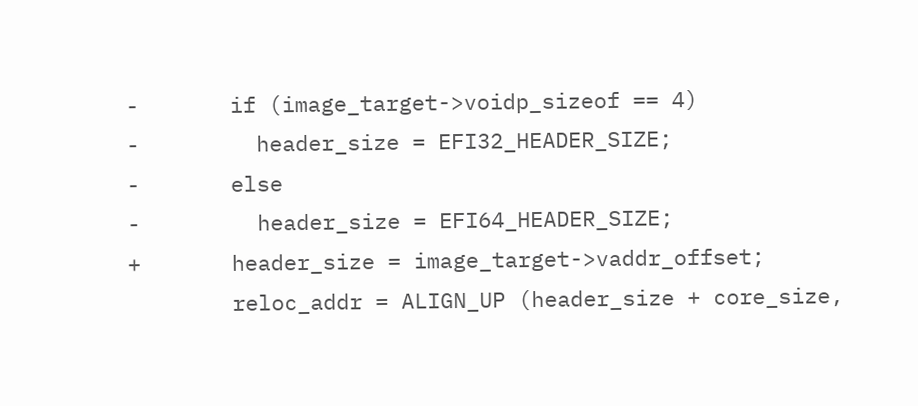-       if (image_target->voidp_sizeof == 4)
-         header_size = EFI32_HEADER_SIZE;
-       else
-         header_size = EFI64_HEADER_SIZE;
+       header_size = image_target->vaddr_offset;
        reloc_addr = ALIGN_UP (header_size + core_size,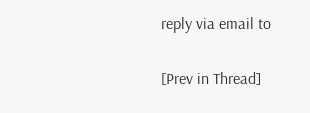reply via email to

[Prev in Thread]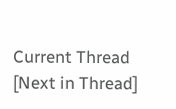Current Thread [Next in Thread]